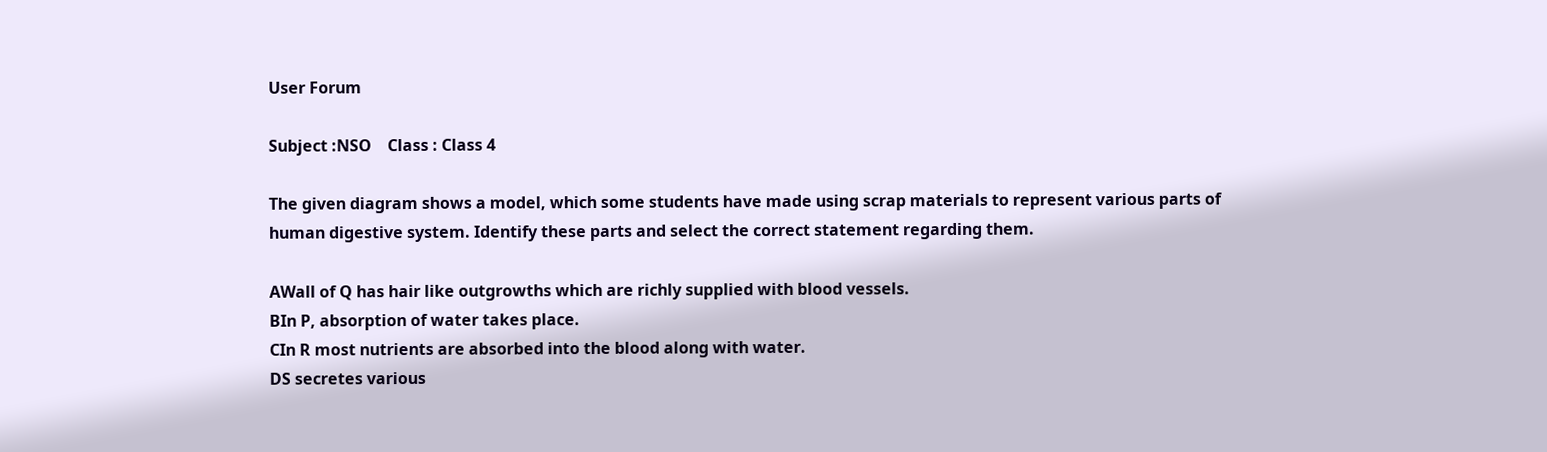User Forum

Subject :NSO    Class : Class 4

The given diagram shows a model, which some students have made using scrap materials to represent various parts of human digestive system. Identify these parts and select the correct statement regarding them.

AWall of Q has hair like outgrowths which are richly supplied with blood vessels.
BIn P, absorption of water takes place.
CIn R most nutrients are absorbed into the blood along with water.
DS secretes various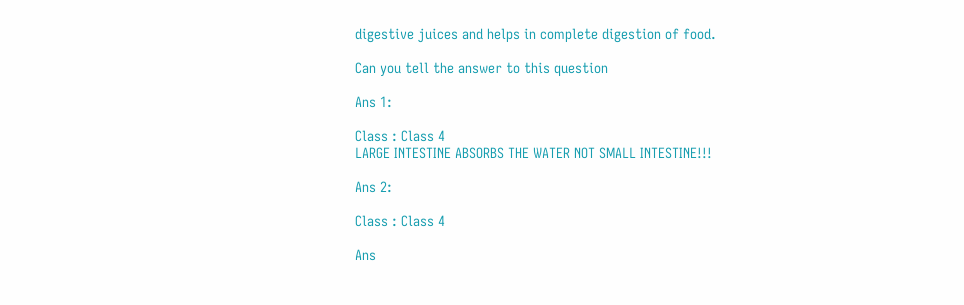digestive juices and helps in complete digestion of food.

Can you tell the answer to this question

Ans 1:

Class : Class 4
LARGE INTESTINE ABSORBS THE WATER NOT SMALL INTESTINE!!!

Ans 2:

Class : Class 4

Ans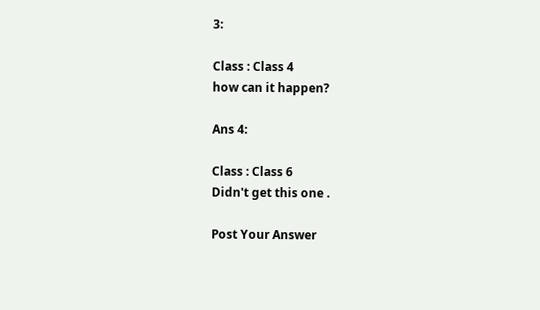3:

Class : Class 4
how can it happen?

Ans 4:

Class : Class 6
Didn't get this one .

Post Your Answer